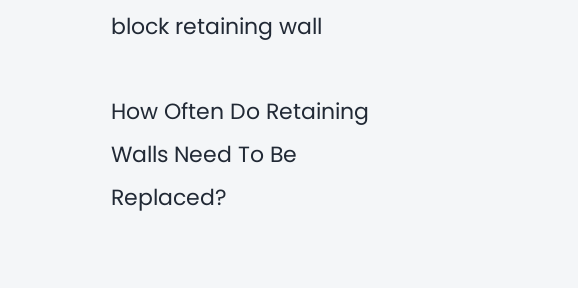block retaining wall

How Often Do Retaining Walls Need To Be Replaced?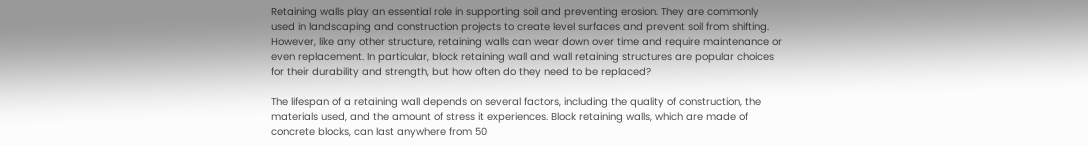Retaining walls play an essential role in supporting soil and preventing erosion. They are commonly used in landscaping and construction projects to create level surfaces and prevent soil from shifting. However, like any other structure, retaining walls can wear down over time and require maintenance or even replacement. In particular, block retaining wall and wall retaining structures are popular choices for their durability and strength, but how often do they need to be replaced?

The lifespan of a retaining wall depends on several factors, including the quality of construction, the materials used, and the amount of stress it experiences. Block retaining walls, which are made of concrete blocks, can last anywhere from 50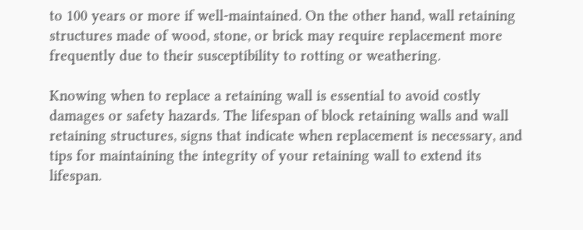to 100 years or more if well-maintained. On the other hand, wall retaining structures made of wood, stone, or brick may require replacement more frequently due to their susceptibility to rotting or weathering.

Knowing when to replace a retaining wall is essential to avoid costly damages or safety hazards. The lifespan of block retaining walls and wall retaining structures, signs that indicate when replacement is necessary, and tips for maintaining the integrity of your retaining wall to extend its lifespan.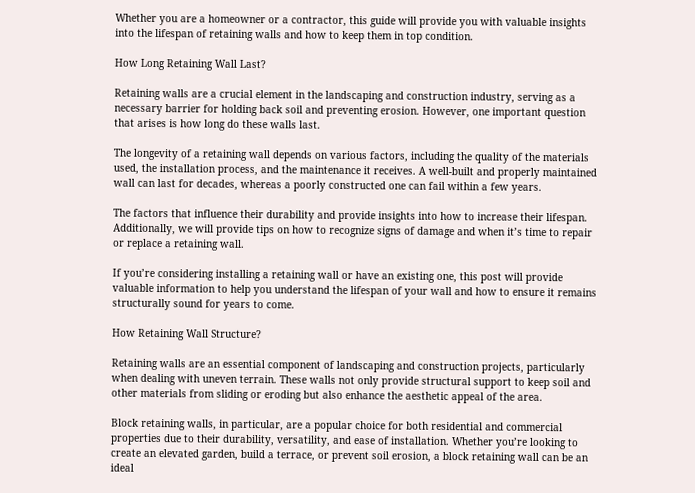Whether you are a homeowner or a contractor, this guide will provide you with valuable insights into the lifespan of retaining walls and how to keep them in top condition.

How Long Retaining Wall Last?

Retaining walls are a crucial element in the landscaping and construction industry, serving as a necessary barrier for holding back soil and preventing erosion. However, one important question that arises is how long do these walls last.

The longevity of a retaining wall depends on various factors, including the quality of the materials used, the installation process, and the maintenance it receives. A well-built and properly maintained wall can last for decades, whereas a poorly constructed one can fail within a few years.

The factors that influence their durability and provide insights into how to increase their lifespan. Additionally, we will provide tips on how to recognize signs of damage and when it’s time to repair or replace a retaining wall.

If you’re considering installing a retaining wall or have an existing one, this post will provide valuable information to help you understand the lifespan of your wall and how to ensure it remains structurally sound for years to come.

How Retaining Wall Structure?

Retaining walls are an essential component of landscaping and construction projects, particularly when dealing with uneven terrain. These walls not only provide structural support to keep soil and other materials from sliding or eroding but also enhance the aesthetic appeal of the area.

Block retaining walls, in particular, are a popular choice for both residential and commercial properties due to their durability, versatility, and ease of installation. Whether you’re looking to create an elevated garden, build a terrace, or prevent soil erosion, a block retaining wall can be an ideal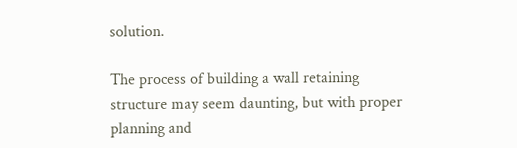solution.

The process of building a wall retaining structure may seem daunting, but with proper planning and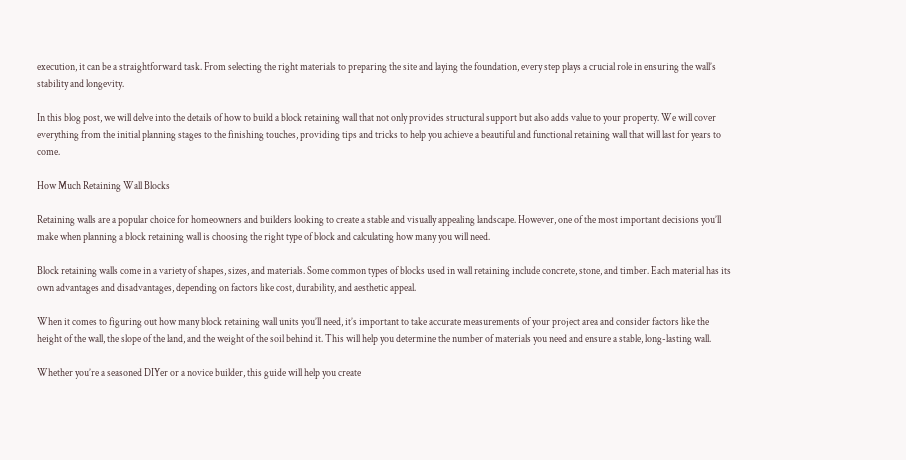execution, it can be a straightforward task. From selecting the right materials to preparing the site and laying the foundation, every step plays a crucial role in ensuring the wall’s stability and longevity.

In this blog post, we will delve into the details of how to build a block retaining wall that not only provides structural support but also adds value to your property. We will cover everything from the initial planning stages to the finishing touches, providing tips and tricks to help you achieve a beautiful and functional retaining wall that will last for years to come.

How Much Retaining Wall Blocks

Retaining walls are a popular choice for homeowners and builders looking to create a stable and visually appealing landscape. However, one of the most important decisions you’ll make when planning a block retaining wall is choosing the right type of block and calculating how many you will need.

Block retaining walls come in a variety of shapes, sizes, and materials. Some common types of blocks used in wall retaining include concrete, stone, and timber. Each material has its own advantages and disadvantages, depending on factors like cost, durability, and aesthetic appeal.

When it comes to figuring out how many block retaining wall units you’ll need, it’s important to take accurate measurements of your project area and consider factors like the height of the wall, the slope of the land, and the weight of the soil behind it. This will help you determine the number of materials you need and ensure a stable, long-lasting wall.

Whether you’re a seasoned DIYer or a novice builder, this guide will help you create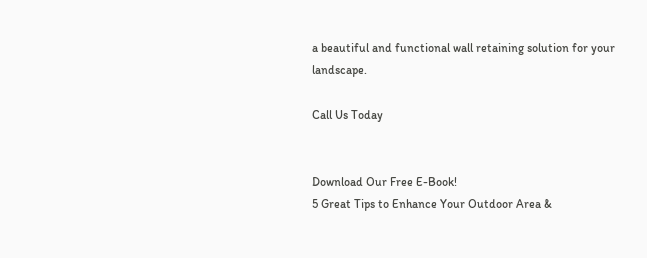a beautiful and functional wall retaining solution for your landscape.

Call Us Today


Download Our Free E-Book!
5 Great Tips to Enhance Your Outdoor Area &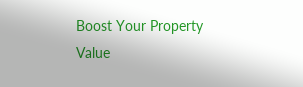Boost Your Property Value